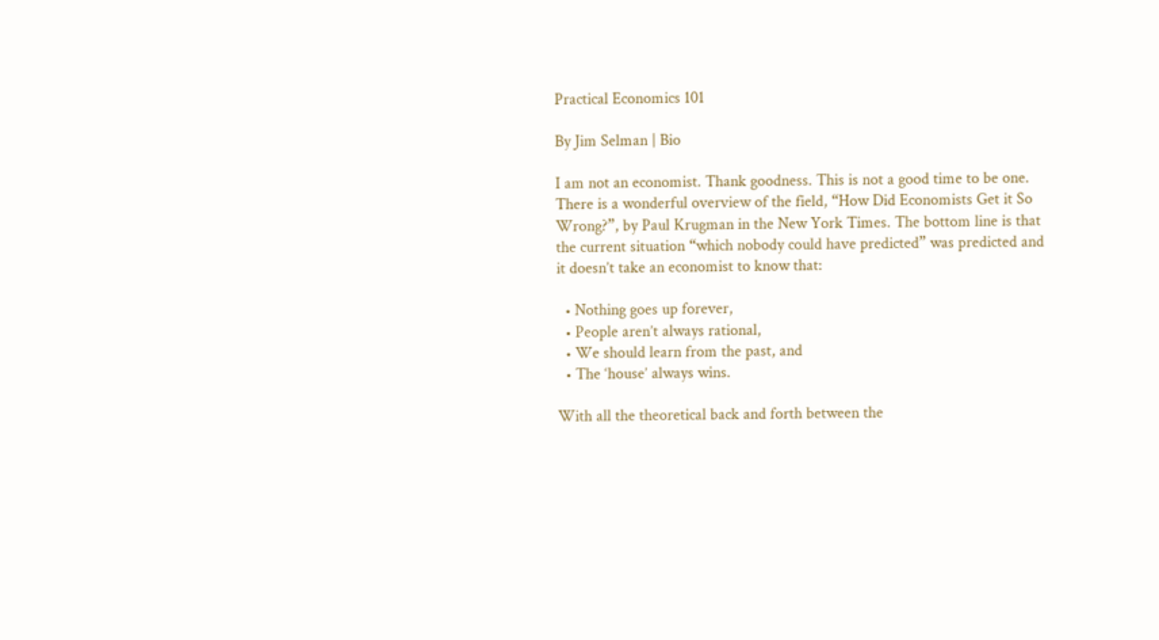Practical Economics 101

By Jim Selman | Bio

I am not an economist. Thank goodness. This is not a good time to be one. There is a wonderful overview of the field, “How Did Economists Get it So Wrong?”, by Paul Krugman in the New York Times. The bottom line is that the current situation “which nobody could have predicted” was predicted and it doesn’t take an economist to know that:

  • Nothing goes up forever,
  • People aren’t always rational,
  • We should learn from the past, and
  • The ‘house’ always wins.

With all the theoretical back and forth between the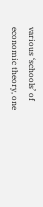various ‘schools’ of economic theory, one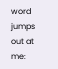word jumps out at me: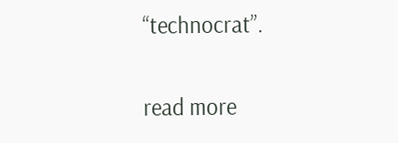“technocrat”.

read more